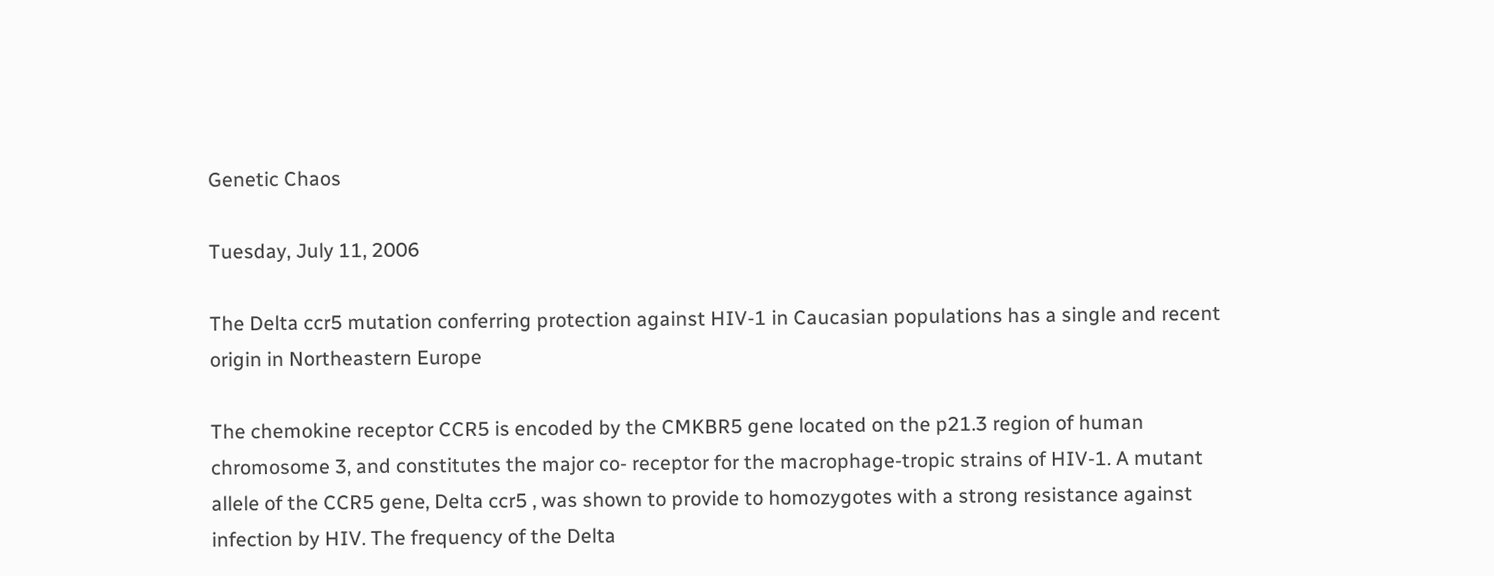Genetic Chaos

Tuesday, July 11, 2006

The Delta ccr5 mutation conferring protection against HIV-1 in Caucasian populations has a single and recent origin in Northeastern Europe

The chemokine receptor CCR5 is encoded by the CMKBR5 gene located on the p21.3 region of human chromosome 3, and constitutes the major co- receptor for the macrophage-tropic strains of HIV-1. A mutant allele of the CCR5 gene, Delta ccr5 , was shown to provide to homozygotes with a strong resistance against infection by HIV. The frequency of the Delta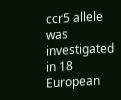ccr5 allele was investigated in 18 European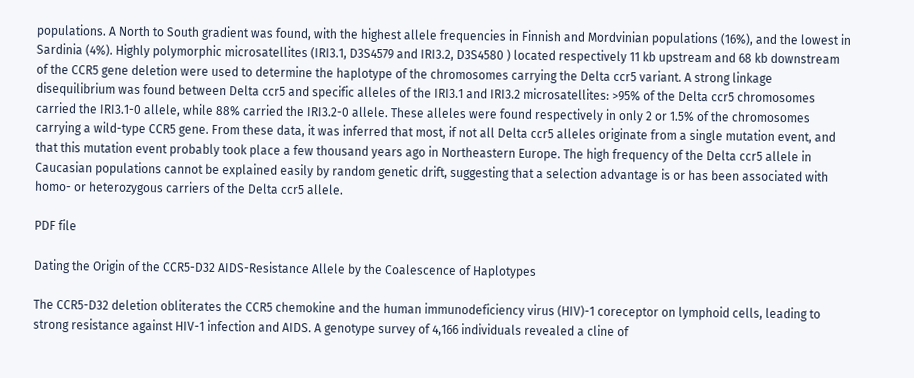populations. A North to South gradient was found, with the highest allele frequencies in Finnish and Mordvinian populations (16%), and the lowest in Sardinia (4%). Highly polymorphic microsatellites (IRI3.1, D3S4579 and IRI3.2, D3S4580 ) located respectively 11 kb upstream and 68 kb downstream of the CCR5 gene deletion were used to determine the haplotype of the chromosomes carrying the Delta ccr5 variant. A strong linkage disequilibrium was found between Delta ccr5 and specific alleles of the IRI3.1 and IRI3.2 microsatellites: >95% of the Delta ccr5 chromosomes carried the IRI3.1-0 allele, while 88% carried the IRI3.2-0 allele. These alleles were found respectively in only 2 or 1.5% of the chromosomes carrying a wild-type CCR5 gene. From these data, it was inferred that most, if not all Delta ccr5 alleles originate from a single mutation event, and that this mutation event probably took place a few thousand years ago in Northeastern Europe. The high frequency of the Delta ccr5 allele in Caucasian populations cannot be explained easily by random genetic drift, suggesting that a selection advantage is or has been associated with homo- or heterozygous carriers of the Delta ccr5 allele.

PDF file

Dating the Origin of the CCR5-D32 AIDS-Resistance Allele by the Coalescence of Haplotypes

The CCR5-D32 deletion obliterates the CCR5 chemokine and the human immunodeficiency virus (HIV)-1 coreceptor on lymphoid cells, leading to strong resistance against HIV-1 infection and AIDS. A genotype survey of 4,166 individuals revealed a cline of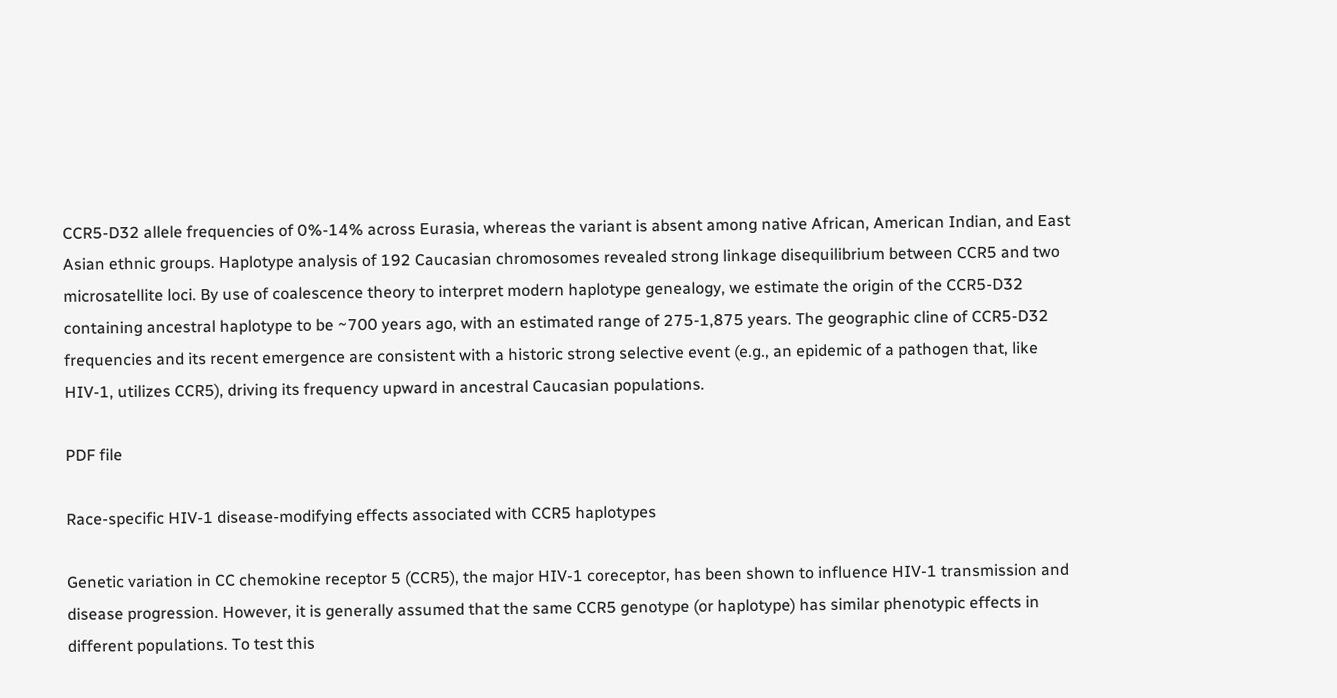CCR5-D32 allele frequencies of 0%-14% across Eurasia, whereas the variant is absent among native African, American Indian, and East Asian ethnic groups. Haplotype analysis of 192 Caucasian chromosomes revealed strong linkage disequilibrium between CCR5 and two microsatellite loci. By use of coalescence theory to interpret modern haplotype genealogy, we estimate the origin of the CCR5-D32 containing ancestral haplotype to be ~700 years ago, with an estimated range of 275-1,875 years. The geographic cline of CCR5-D32 frequencies and its recent emergence are consistent with a historic strong selective event (e.g., an epidemic of a pathogen that, like HIV-1, utilizes CCR5), driving its frequency upward in ancestral Caucasian populations.

PDF file

Race-specific HIV-1 disease-modifying effects associated with CCR5 haplotypes

Genetic variation in CC chemokine receptor 5 (CCR5), the major HIV-1 coreceptor, has been shown to influence HIV-1 transmission and disease progression. However, it is generally assumed that the same CCR5 genotype (or haplotype) has similar phenotypic effects in different populations. To test this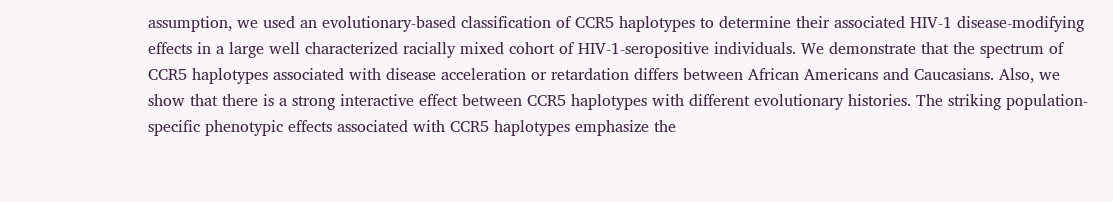assumption, we used an evolutionary-based classification of CCR5 haplotypes to determine their associated HIV-1 disease-modifying effects in a large well characterized racially mixed cohort of HIV-1-seropositive individuals. We demonstrate that the spectrum of CCR5 haplotypes associated with disease acceleration or retardation differs between African Americans and Caucasians. Also, we show that there is a strong interactive effect between CCR5 haplotypes with different evolutionary histories. The striking population-specific phenotypic effects associated with CCR5 haplotypes emphasize the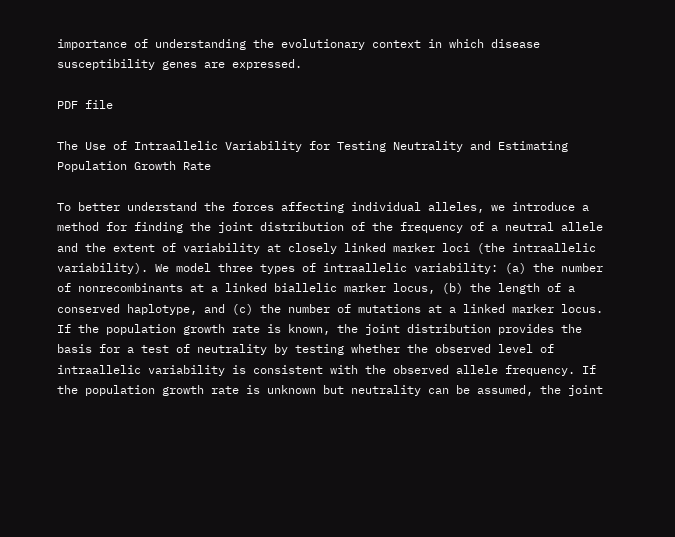importance of understanding the evolutionary context in which disease susceptibility genes are expressed.

PDF file

The Use of Intraallelic Variability for Testing Neutrality and Estimating Population Growth Rate

To better understand the forces affecting individual alleles, we introduce a method for finding the joint distribution of the frequency of a neutral allele and the extent of variability at closely linked marker loci (the intraallelic variability). We model three types of intraallelic variability: (a) the number of nonrecombinants at a linked biallelic marker locus, (b) the length of a conserved haplotype, and (c) the number of mutations at a linked marker locus. If the population growth rate is known, the joint distribution provides the basis for a test of neutrality by testing whether the observed level of intraallelic variability is consistent with the observed allele frequency. If the population growth rate is unknown but neutrality can be assumed, the joint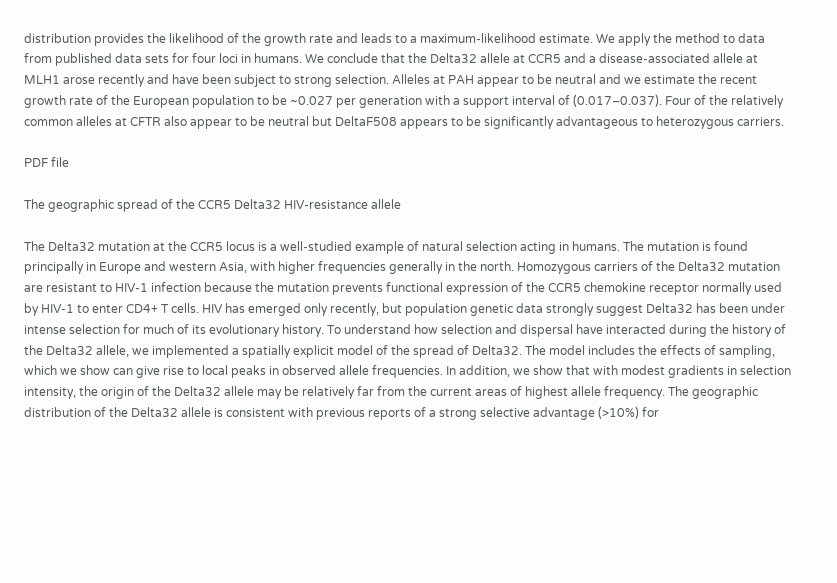distribution provides the likelihood of the growth rate and leads to a maximum-likelihood estimate. We apply the method to data from published data sets for four loci in humans. We conclude that the Delta32 allele at CCR5 and a disease-associated allele at MLH1 arose recently and have been subject to strong selection. Alleles at PAH appear to be neutral and we estimate the recent growth rate of the European population to be ~0.027 per generation with a support interval of (0.017–0.037). Four of the relatively common alleles at CFTR also appear to be neutral but DeltaF508 appears to be significantly advantageous to heterozygous carriers.

PDF file

The geographic spread of the CCR5 Delta32 HIV-resistance allele

The Delta32 mutation at the CCR5 locus is a well-studied example of natural selection acting in humans. The mutation is found principally in Europe and western Asia, with higher frequencies generally in the north. Homozygous carriers of the Delta32 mutation are resistant to HIV-1 infection because the mutation prevents functional expression of the CCR5 chemokine receptor normally used by HIV-1 to enter CD4+ T cells. HIV has emerged only recently, but population genetic data strongly suggest Delta32 has been under intense selection for much of its evolutionary history. To understand how selection and dispersal have interacted during the history of the Delta32 allele, we implemented a spatially explicit model of the spread of Delta32. The model includes the effects of sampling, which we show can give rise to local peaks in observed allele frequencies. In addition, we show that with modest gradients in selection intensity, the origin of the Delta32 allele may be relatively far from the current areas of highest allele frequency. The geographic distribution of the Delta32 allele is consistent with previous reports of a strong selective advantage (>10%) for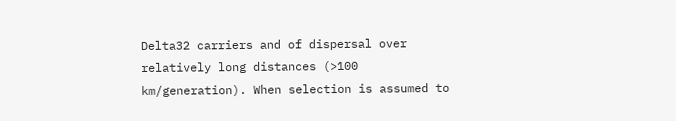Delta32 carriers and of dispersal over relatively long distances (>100 km/generation). When selection is assumed to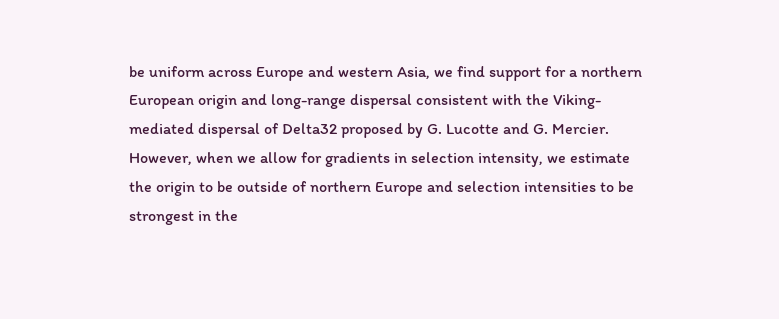be uniform across Europe and western Asia, we find support for a northern European origin and long-range dispersal consistent with the Viking-mediated dispersal of Delta32 proposed by G. Lucotte and G. Mercier. However, when we allow for gradients in selection intensity, we estimate the origin to be outside of northern Europe and selection intensities to be strongest in the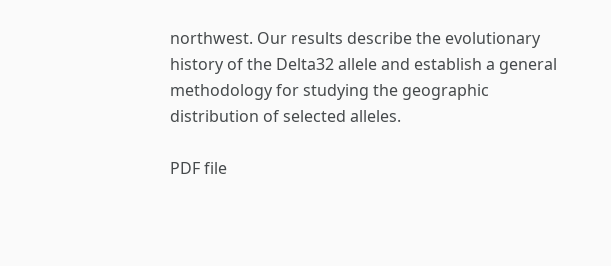northwest. Our results describe the evolutionary history of the Delta32 allele and establish a general methodology for studying the geographic distribution of selected alleles.

PDF file